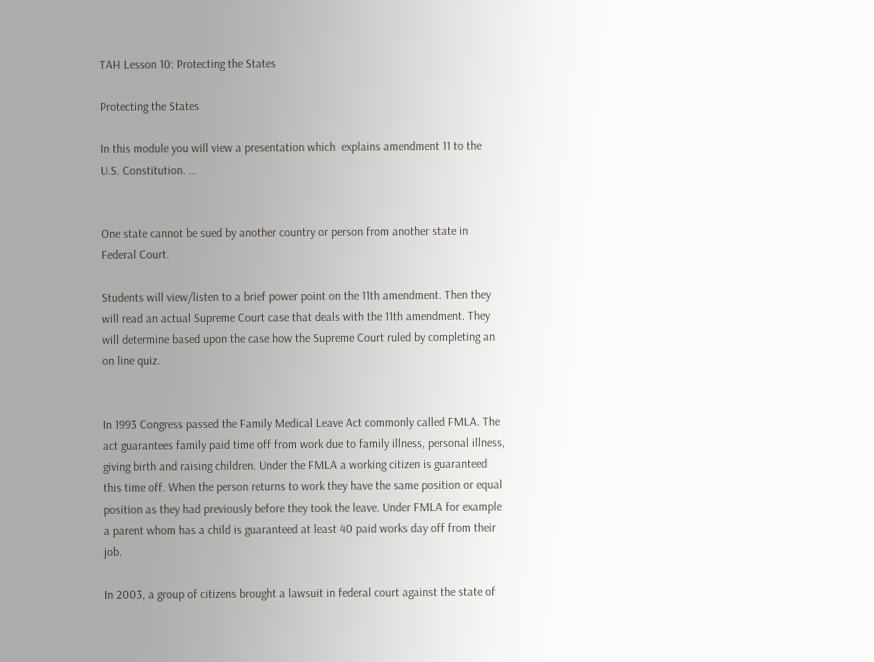TAH Lesson 10: Protecting the States

Protecting the States

In this module you will view a presentation which  explains amendment 11 to the U.S. Constitution. …


One state cannot be sued by another country or person from another state in Federal Court.

Students will view/listen to a brief power point on the 11th amendment. Then they will read an actual Supreme Court case that deals with the 11th amendment. They will determine based upon the case how the Supreme Court ruled by completing an on line quiz.


In 1993 Congress passed the Family Medical Leave Act commonly called FMLA. The act guarantees family paid time off from work due to family illness, personal illness, giving birth and raising children. Under the FMLA a working citizen is guaranteed this time off. When the person returns to work they have the same position or equal position as they had previously before they took the leave. Under FMLA for example a parent whom has a child is guaranteed at least 40 paid works day off from their job.

In 2003, a group of citizens brought a lawsuit in federal court against the state of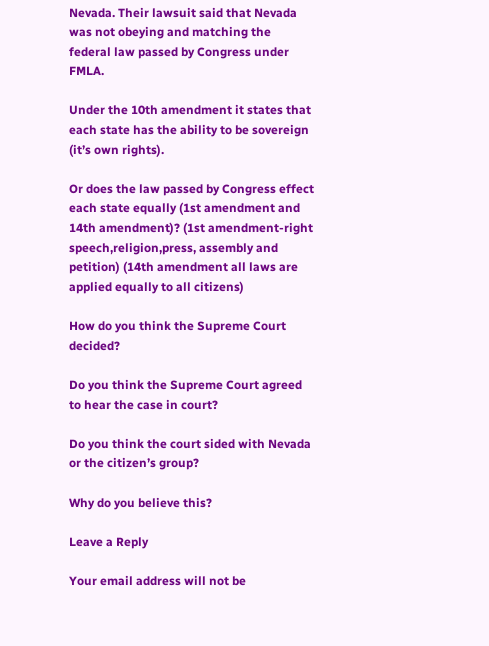Nevada. Their lawsuit said that Nevada was not obeying and matching the federal law passed by Congress under FMLA.

Under the 10th amendment it states that each state has the ability to be sovereign (it’s own rights).

Or does the law passed by Congress effect each state equally (1st amendment and 14th amendment)? (1st amendment-right speech,religion,press, assembly and petition) (14th amendment all laws are applied equally to all citizens)

How do you think the Supreme Court decided?

Do you think the Supreme Court agreed to hear the case in court?

Do you think the court sided with Nevada or the citizen’s group?

Why do you believe this?

Leave a Reply

Your email address will not be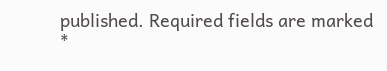published. Required fields are marked *